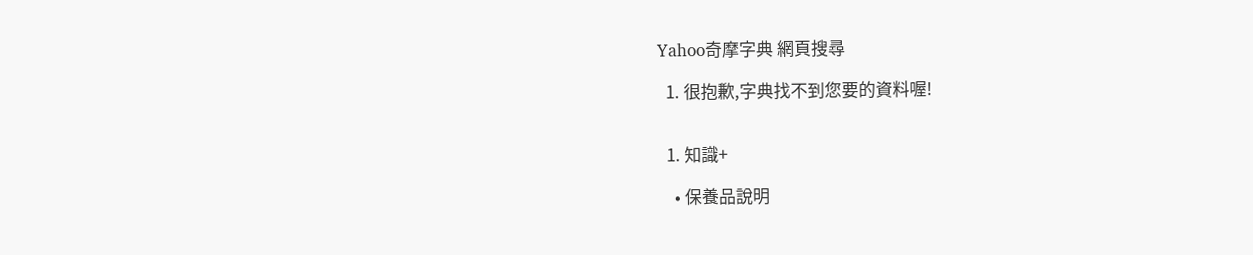Yahoo奇摩字典 網頁搜尋

  1. 很抱歉,字典找不到您要的資料喔!


  1. 知識+

    • 保養品說明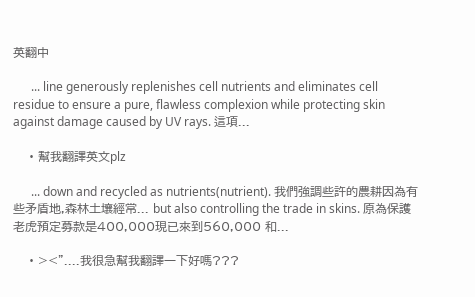英翻中

      ... line generously replenishes cell nutrients and eliminates cell residue to ensure a pure, flawless complexion while protecting skin against damage caused by UV rays. 這項...

    • 幫我翻譯英文plz

      ... down and recycled as nutrients(nutrient). 我們強調些許的農耕因為有些矛盾地,森林土壤經常... but also controlling the trade in skins. 原為保護老虎預定募款是400,000現已來到560,000 和...

    • ><”....我很急幫我翻譯一下好嗎???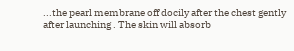...the pearl membrane off docily after the chest gently after launching . The skin will absorb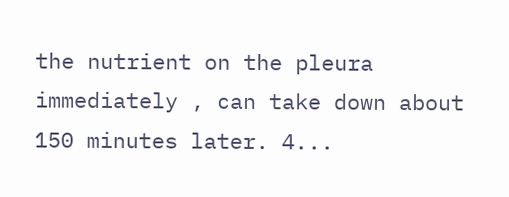the nutrient on the pleura immediately , can take down about 150 minutes later. 4...